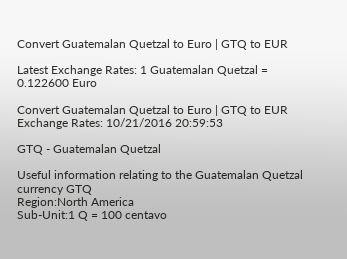Convert Guatemalan Quetzal to Euro | GTQ to EUR

Latest Exchange Rates: 1 Guatemalan Quetzal = 0.122600 Euro

Convert Guatemalan Quetzal to Euro | GTQ to EUR
Exchange Rates: 10/21/2016 20:59:53

GTQ - Guatemalan Quetzal

Useful information relating to the Guatemalan Quetzal currency GTQ
Region:North America
Sub-Unit:1 Q = 100 centavo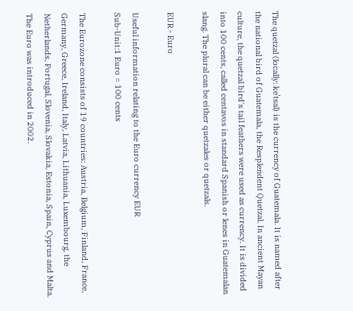The quetzal (locally: keˈtsal) is the currency of Guatemala. It is named after the national bird of Guatemala, the Resplendent Quetzal. In ancient Mayan culture, the quetzal bird's tail feathers were used as currency. It is divided into 100 cents, called centavos in standard Spanish or lenes in Guatemalan slang. The plural can be either quetzales or quetzals.

EUR - Euro

Useful information relating to the Euro currency EUR
Sub-Unit:1 Euro = 100 cents

The Eurozone consists of 19 countries: Austria, Belgium, Finland, France, Germany, Greece, Ireland, Italy, Latvia, Lithuania, Luxembourg, the Netherlands, Portugal, Slovenia, Slovakia, Estonia, Spain, Cyprus and Malta. The Euro was introduced in 2002.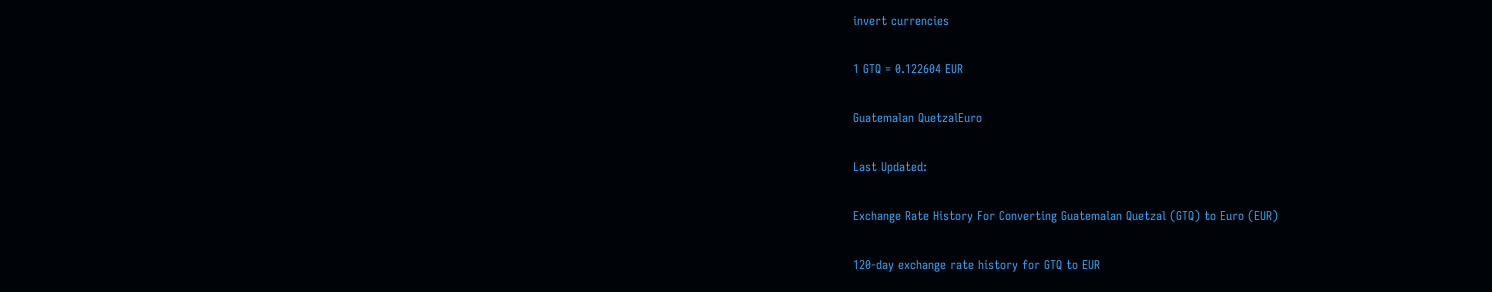invert currencies

1 GTQ = 0.122604 EUR

Guatemalan QuetzalEuro

Last Updated:

Exchange Rate History For Converting Guatemalan Quetzal (GTQ) to Euro (EUR)

120-day exchange rate history for GTQ to EUR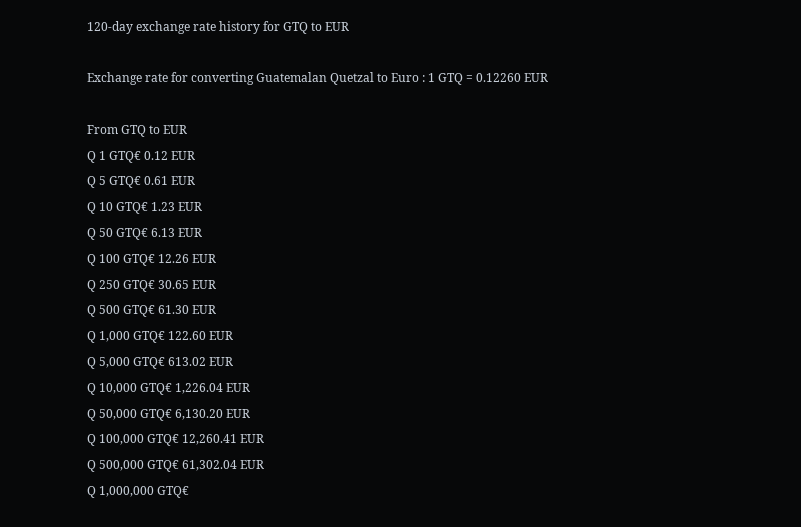120-day exchange rate history for GTQ to EUR

Exchange rate for converting Guatemalan Quetzal to Euro : 1 GTQ = 0.12260 EUR

From GTQ to EUR
Q 1 GTQ€ 0.12 EUR
Q 5 GTQ€ 0.61 EUR
Q 10 GTQ€ 1.23 EUR
Q 50 GTQ€ 6.13 EUR
Q 100 GTQ€ 12.26 EUR
Q 250 GTQ€ 30.65 EUR
Q 500 GTQ€ 61.30 EUR
Q 1,000 GTQ€ 122.60 EUR
Q 5,000 GTQ€ 613.02 EUR
Q 10,000 GTQ€ 1,226.04 EUR
Q 50,000 GTQ€ 6,130.20 EUR
Q 100,000 GTQ€ 12,260.41 EUR
Q 500,000 GTQ€ 61,302.04 EUR
Q 1,000,000 GTQ€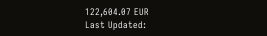122,604.07 EUR
Last Updated: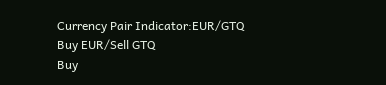Currency Pair Indicator:EUR/GTQ
Buy EUR/Sell GTQ
Buy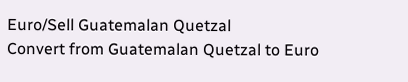Euro/Sell Guatemalan Quetzal
Convert from Guatemalan Quetzal to Euro